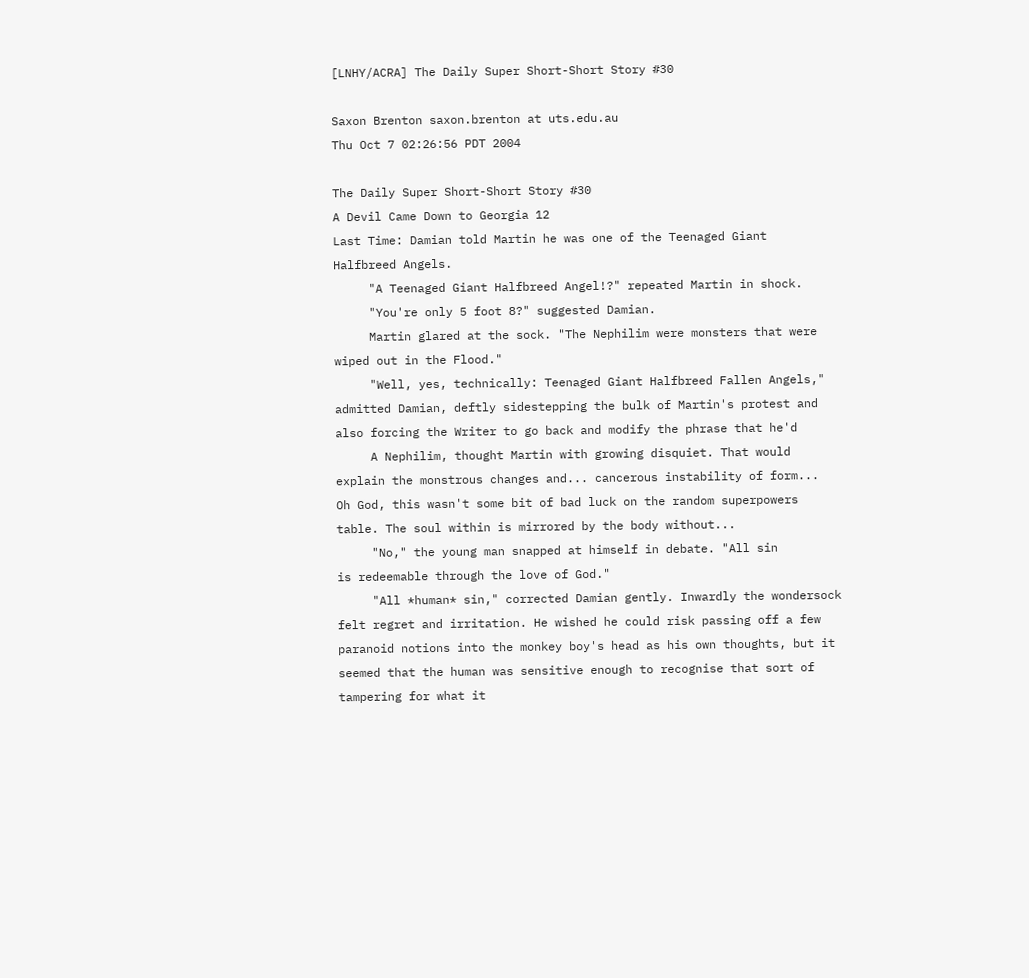[LNHY/ACRA] The Daily Super Short-Short Story #30

Saxon Brenton saxon.brenton at uts.edu.au
Thu Oct 7 02:26:56 PDT 2004

The Daily Super Short-Short Story #30
A Devil Came Down to Georgia 12
Last Time: Damian told Martin he was one of the Teenaged Giant
Halfbreed Angels.
     "A Teenaged Giant Halfbreed Angel!?" repeated Martin in shock.
     "You're only 5 foot 8?" suggested Damian.
     Martin glared at the sock. "The Nephilim were monsters that were
wiped out in the Flood."
     "Well, yes, technically: Teenaged Giant Halfbreed Fallen Angels,"
admitted Damian, deftly sidestepping the bulk of Martin's protest and
also forcing the Writer to go back and modify the phrase that he'd
     A Nephilim, thought Martin with growing disquiet. That would
explain the monstrous changes and... cancerous instability of form...
Oh God, this wasn't some bit of bad luck on the random superpowers
table. The soul within is mirrored by the body without...
     "No," the young man snapped at himself in debate. "All sin
is redeemable through the love of God."
     "All *human* sin," corrected Damian gently. Inwardly the wondersock
felt regret and irritation. He wished he could risk passing off a few
paranoid notions into the monkey boy's head as his own thoughts, but it
seemed that the human was sensitive enough to recognise that sort of
tampering for what it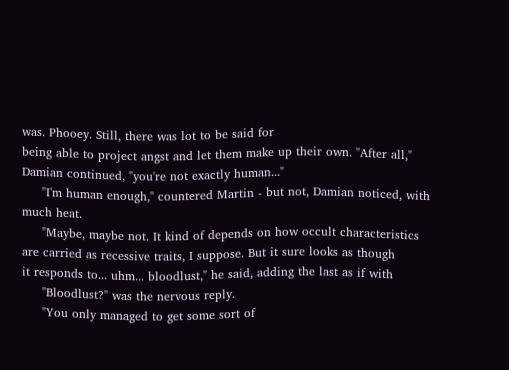was. Phooey. Still, there was lot to be said for
being able to project angst and let them make up their own. "After all,"
Damian continued, "you're not exactly human..."
     "I'm human enough," countered Martin - but not, Damian noticed, with
much heat.
     "Maybe, maybe not. It kind of depends on how occult characteristics
are carried as recessive traits, I suppose. But it sure looks as though
it responds to... uhm... bloodlust," he said, adding the last as if with
     "Bloodlust?" was the nervous reply.
     "You only managed to get some sort of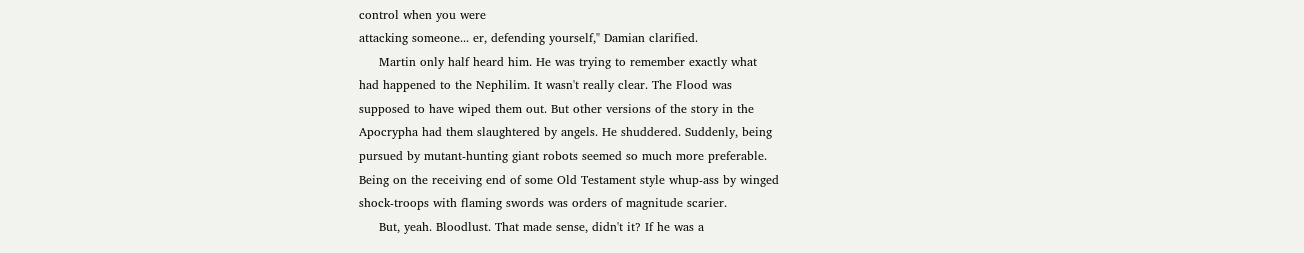control when you were
attacking someone... er, defending yourself," Damian clarified.
     Martin only half heard him. He was trying to remember exactly what
had happened to the Nephilim. It wasn't really clear. The Flood was
supposed to have wiped them out. But other versions of the story in the
Apocrypha had them slaughtered by angels. He shuddered. Suddenly, being
pursued by mutant-hunting giant robots seemed so much more preferable.
Being on the receiving end of some Old Testament style whup-ass by winged
shock-troops with flaming swords was orders of magnitude scarier.
     But, yeah. Bloodlust. That made sense, didn't it? If he was a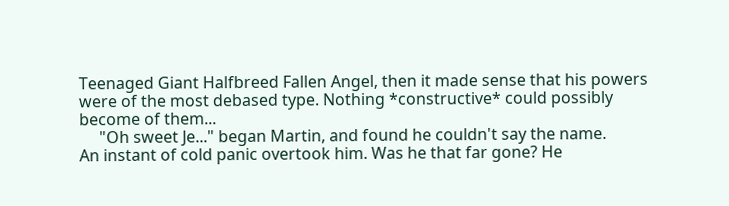Teenaged Giant Halfbreed Fallen Angel, then it made sense that his powers
were of the most debased type. Nothing *constructive* could possibly
become of them...
     "Oh sweet Je..." began Martin, and found he couldn't say the name.
An instant of cold panic overtook him. Was he that far gone? He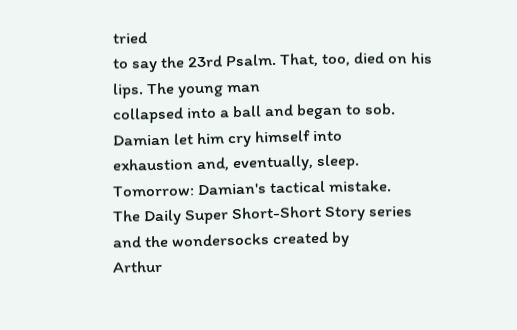tried
to say the 23rd Psalm. That, too, died on his lips. The young man
collapsed into a ball and began to sob. Damian let him cry himself into
exhaustion and, eventually, sleep.
Tomorrow: Damian's tactical mistake.
The Daily Super Short-Short Story series and the wondersocks created by
Arthur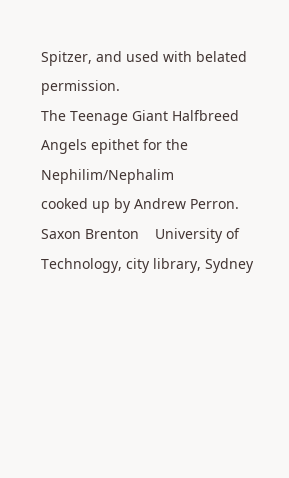Spitzer, and used with belated permission.
The Teenage Giant Halfbreed Angels epithet for the Nephilim/Nephalim
cooked up by Andrew Perron.
Saxon Brenton    University of Technology, city library, Sydney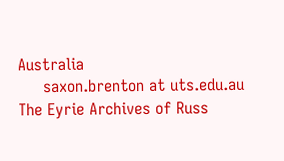Australia
     saxon.brenton at uts.edu.au
The Eyrie Archives of Russ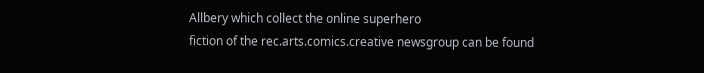Allbery which collect the online superhero
fiction of the rec.arts.comics.creative newsgroup can be found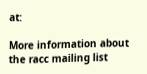at:

More information about the racc mailing list